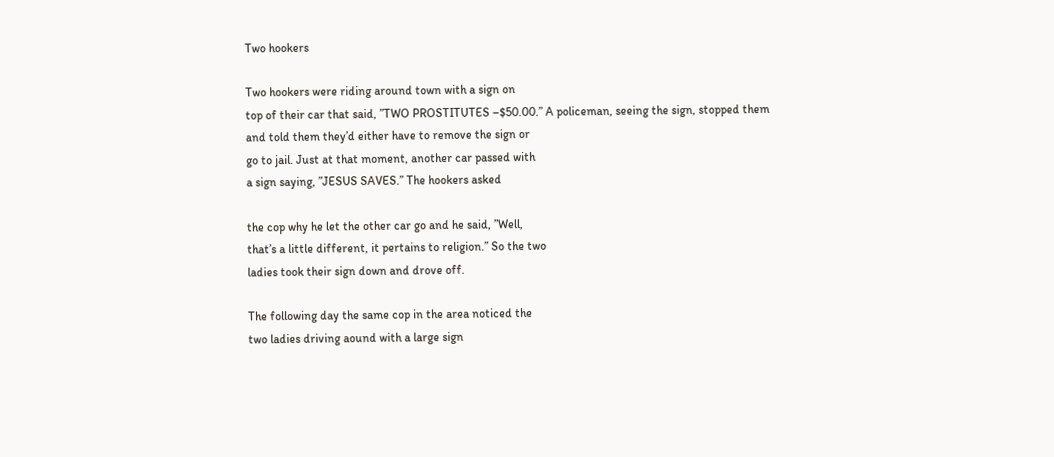Two hookers

Two hookers were riding around town with a sign on
top of their car that said, ”TWO PROSTITUTES –$50.00.” A policeman, seeing the sign, stopped them
and told them they’d either have to remove the sign or
go to jail. Just at that moment, another car passed with
a sign saying, ”JESUS SAVES.” The hookers asked

the cop why he let the other car go and he said, ”Well,
that’s a little different, it pertains to religion.” So the two
ladies took their sign down and drove off.

The following day the same cop in the area noticed the
two ladies driving aound with a large sign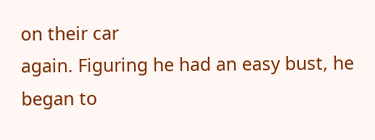on their car
again. Figuring he had an easy bust, he began to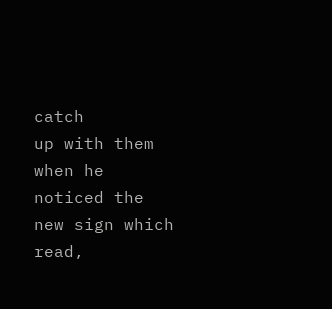catch
up with them when he noticed the new sign which read,